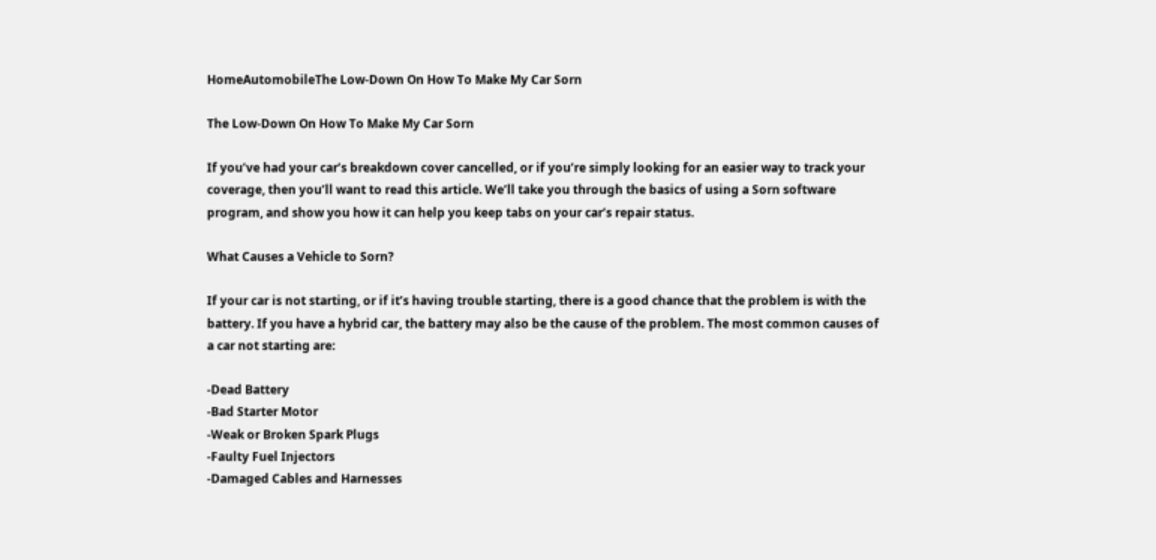HomeAutomobileThe Low-Down On How To Make My Car Sorn

The Low-Down On How To Make My Car Sorn

If you’ve had your car’s breakdown cover cancelled, or if you’re simply looking for an easier way to track your coverage, then you’ll want to read this article. We’ll take you through the basics of using a Sorn software program, and show you how it can help you keep tabs on your car’s repair status.

What Causes a Vehicle to Sorn?

If your car is not starting, or if it’s having trouble starting, there is a good chance that the problem is with the battery. If you have a hybrid car, the battery may also be the cause of the problem. The most common causes of a car not starting are:

-Dead Battery
-Bad Starter Motor
-Weak or Broken Spark Plugs
-Faulty Fuel Injectors
-Damaged Cables and Harnesses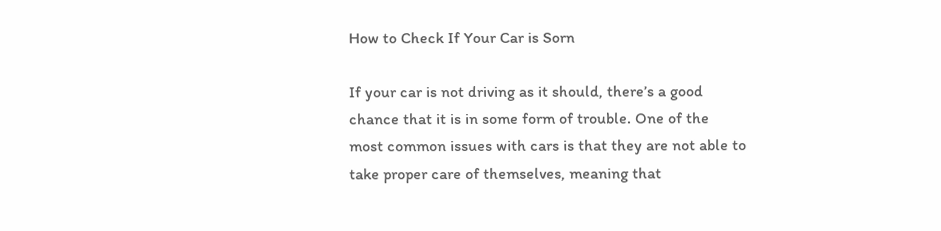How to Check If Your Car is Sorn

If your car is not driving as it should, there’s a good chance that it is in some form of trouble. One of the most common issues with cars is that they are not able to take proper care of themselves, meaning that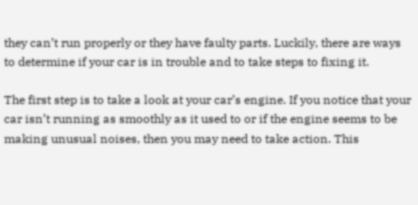they can’t run properly or they have faulty parts. Luckily, there are ways to determine if your car is in trouble and to take steps to fixing it.

The first step is to take a look at your car’s engine. If you notice that your car isn’t running as smoothly as it used to or if the engine seems to be making unusual noises, then you may need to take action. This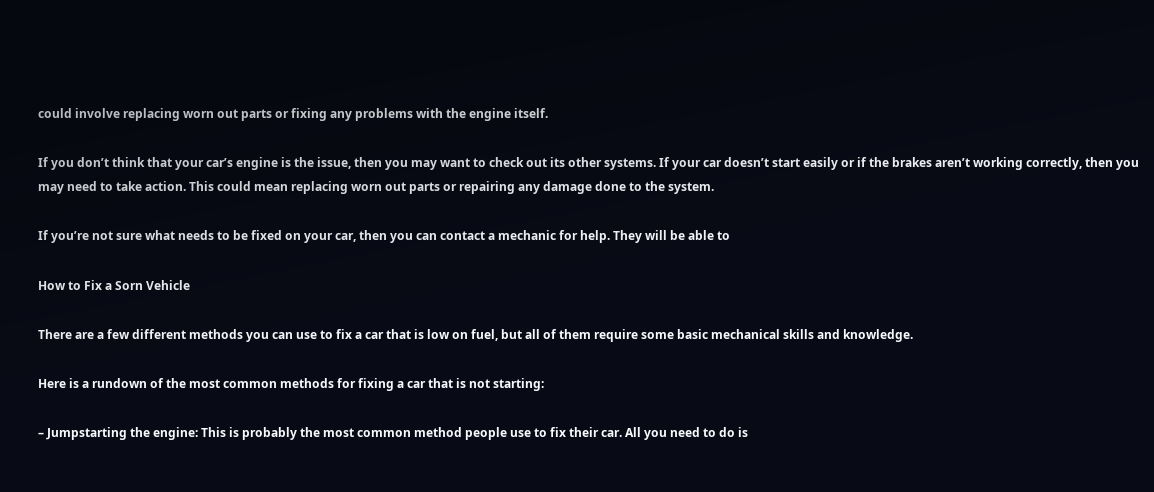could involve replacing worn out parts or fixing any problems with the engine itself.

If you don’t think that your car’s engine is the issue, then you may want to check out its other systems. If your car doesn’t start easily or if the brakes aren’t working correctly, then you may need to take action. This could mean replacing worn out parts or repairing any damage done to the system.

If you’re not sure what needs to be fixed on your car, then you can contact a mechanic for help. They will be able to

How to Fix a Sorn Vehicle

There are a few different methods you can use to fix a car that is low on fuel, but all of them require some basic mechanical skills and knowledge.

Here is a rundown of the most common methods for fixing a car that is not starting:

– Jumpstarting the engine: This is probably the most common method people use to fix their car. All you need to do is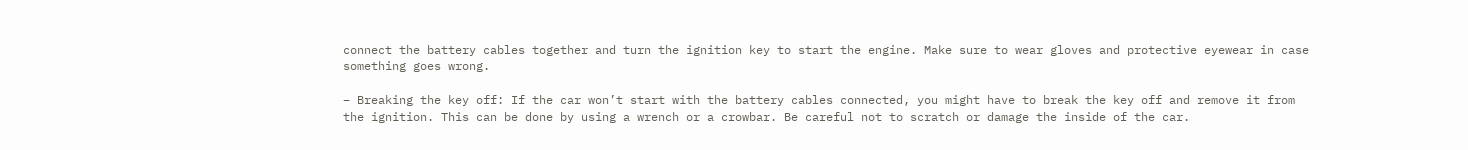connect the battery cables together and turn the ignition key to start the engine. Make sure to wear gloves and protective eyewear in case something goes wrong.

– Breaking the key off: If the car won’t start with the battery cables connected, you might have to break the key off and remove it from the ignition. This can be done by using a wrench or a crowbar. Be careful not to scratch or damage the inside of the car.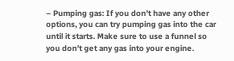– Pumping gas: If you don’t have any other options, you can try pumping gas into the car until it starts. Make sure to use a funnel so you don’t get any gas into your engine.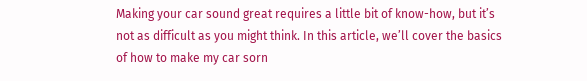Making your car sound great requires a little bit of know-how, but it’s not as difficult as you might think. In this article, we’ll cover the basics of how to make my car sorn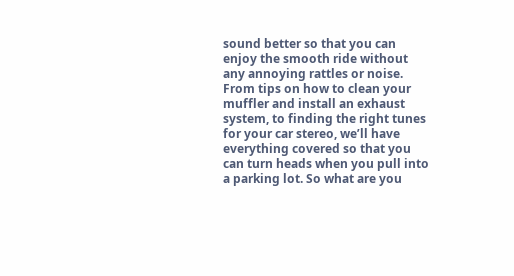sound better so that you can enjoy the smooth ride without any annoying rattles or noise. From tips on how to clean your muffler and install an exhaust system, to finding the right tunes for your car stereo, we’ll have everything covered so that you can turn heads when you pull into a parking lot. So what are you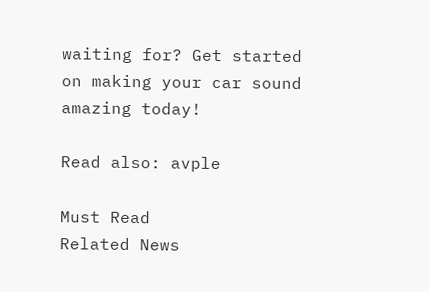waiting for? Get started on making your car sound amazing today!

Read also: avple

Must Read
Related News